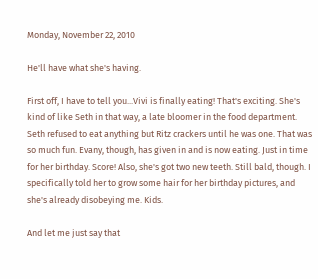Monday, November 22, 2010

He'll have what she's having.

First off, I have to tell you...Vivi is finally eating! That's exciting. She's kind of like Seth in that way, a late bloomer in the food department. Seth refused to eat anything but Ritz crackers until he was one. That was so much fun. Evany, though, has given in and is now eating. Just in time for her birthday. Score! Also, she's got two new teeth. Still bald, though. I specifically told her to grow some hair for her birthday pictures, and she's already disobeying me. Kids.

And let me just say that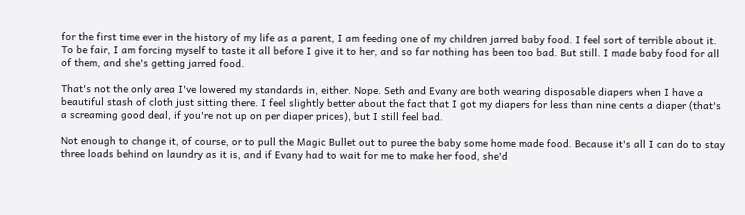for the first time ever in the history of my life as a parent, I am feeding one of my children jarred baby food. I feel sort of terrible about it. To be fair, I am forcing myself to taste it all before I give it to her, and so far nothing has been too bad. But still. I made baby food for all of them, and she's getting jarred food.

That's not the only area I've lowered my standards in, either. Nope. Seth and Evany are both wearing disposable diapers when I have a beautiful stash of cloth just sitting there. I feel slightly better about the fact that I got my diapers for less than nine cents a diaper (that's a screaming good deal, if you're not up on per diaper prices), but I still feel bad.

Not enough to change it, of course, or to pull the Magic Bullet out to puree the baby some home made food. Because it's all I can do to stay three loads behind on laundry as it is, and if Evany had to wait for me to make her food, she'd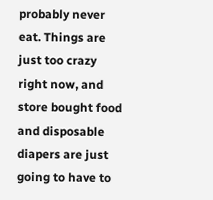probably never eat. Things are just too crazy right now, and store bought food and disposable diapers are just going to have to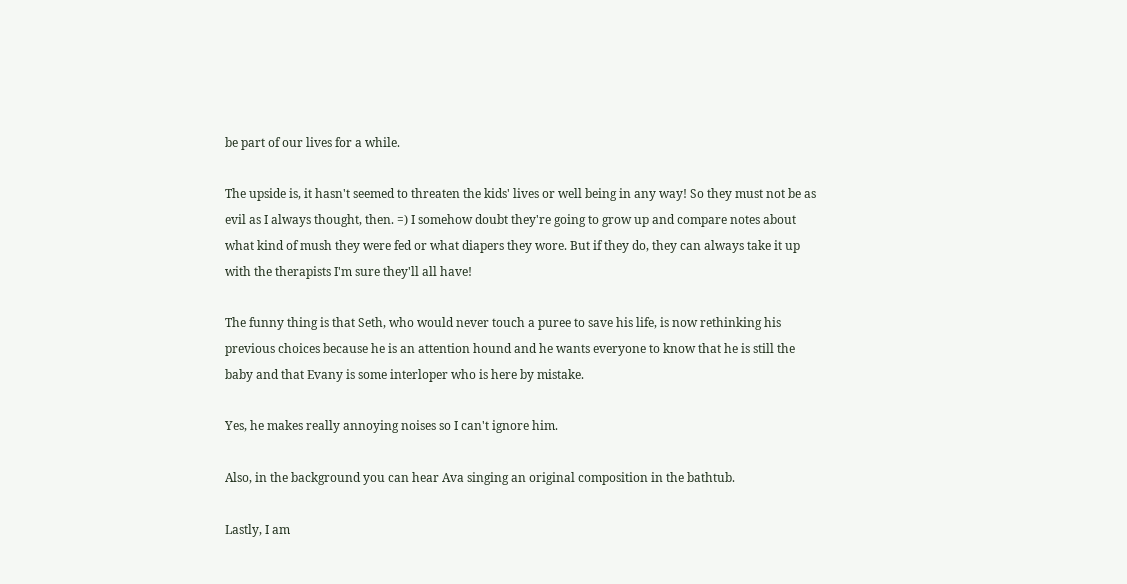be part of our lives for a while.

The upside is, it hasn't seemed to threaten the kids' lives or well being in any way! So they must not be as evil as I always thought, then. =) I somehow doubt they're going to grow up and compare notes about what kind of mush they were fed or what diapers they wore. But if they do, they can always take it up with the therapists I'm sure they'll all have!

The funny thing is that Seth, who would never touch a puree to save his life, is now rethinking his previous choices because he is an attention hound and he wants everyone to know that he is still the baby and that Evany is some interloper who is here by mistake.

Yes, he makes really annoying noises so I can't ignore him.

Also, in the background you can hear Ava singing an original composition in the bathtub.

Lastly, I am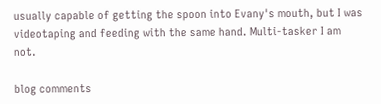usually capable of getting the spoon into Evany's mouth, but I was videotaping and feeding with the same hand. Multi-tasker I am not.

blog comments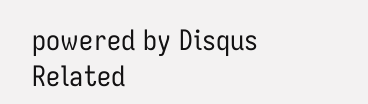powered by Disqus
Related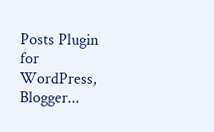Posts Plugin for WordPress, Blogger...